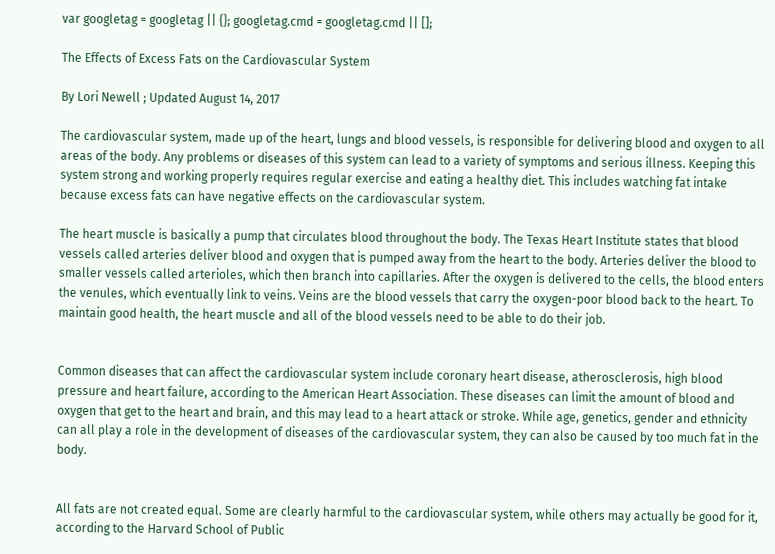var googletag = googletag || {}; googletag.cmd = googletag.cmd || [];

The Effects of Excess Fats on the Cardiovascular System

By Lori Newell ; Updated August 14, 2017

The cardiovascular system, made up of the heart, lungs and blood vessels, is responsible for delivering blood and oxygen to all areas of the body. Any problems or diseases of this system can lead to a variety of symptoms and serious illness. Keeping this system strong and working properly requires regular exercise and eating a healthy diet. This includes watching fat intake because excess fats can have negative effects on the cardiovascular system.

The heart muscle is basically a pump that circulates blood throughout the body. The Texas Heart Institute states that blood vessels called arteries deliver blood and oxygen that is pumped away from the heart to the body. Arteries deliver the blood to smaller vessels called arterioles, which then branch into capillaries. After the oxygen is delivered to the cells, the blood enters the venules, which eventually link to veins. Veins are the blood vessels that carry the oxygen-poor blood back to the heart. To maintain good health, the heart muscle and all of the blood vessels need to be able to do their job.


Common diseases that can affect the cardiovascular system include coronary heart disease, atherosclerosis, high blood pressure and heart failure, according to the American Heart Association. These diseases can limit the amount of blood and oxygen that get to the heart and brain, and this may lead to a heart attack or stroke. While age, genetics, gender and ethnicity can all play a role in the development of diseases of the cardiovascular system, they can also be caused by too much fat in the body.


All fats are not created equal. Some are clearly harmful to the cardiovascular system, while others may actually be good for it, according to the Harvard School of Public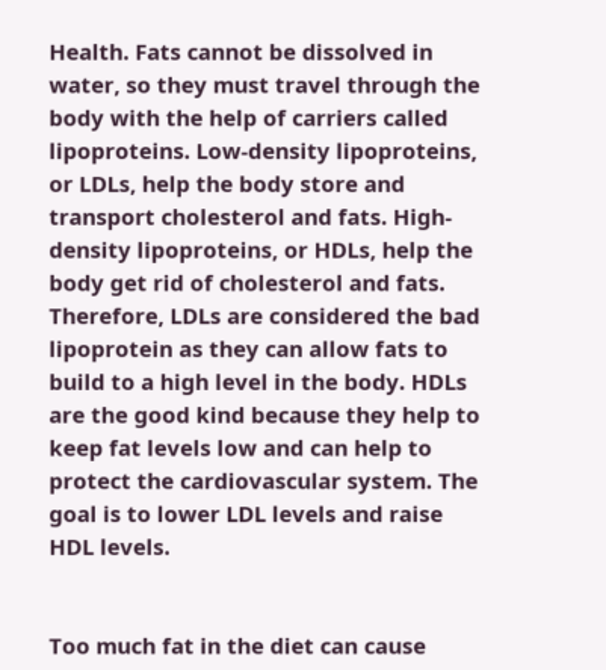Health. Fats cannot be dissolved in water, so they must travel through the body with the help of carriers called lipoproteins. Low-density lipoproteins, or LDLs, help the body store and transport cholesterol and fats. High-density lipoproteins, or HDLs, help the body get rid of cholesterol and fats. Therefore, LDLs are considered the bad lipoprotein as they can allow fats to build to a high level in the body. HDLs are the good kind because they help to keep fat levels low and can help to protect the cardiovascular system. The goal is to lower LDL levels and raise HDL levels.


Too much fat in the diet can cause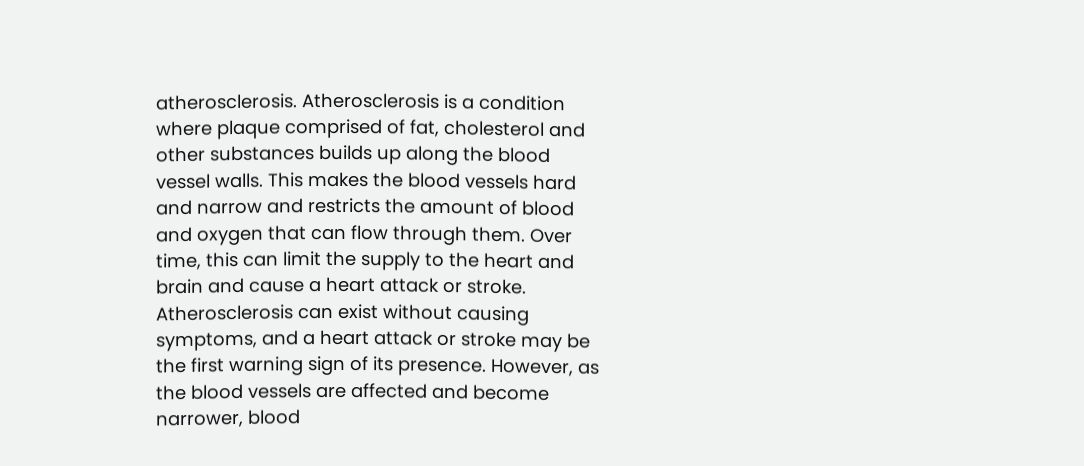atherosclerosis. Atherosclerosis is a condition where plaque comprised of fat, cholesterol and other substances builds up along the blood vessel walls. This makes the blood vessels hard and narrow and restricts the amount of blood and oxygen that can flow through them. Over time, this can limit the supply to the heart and brain and cause a heart attack or stroke. Atherosclerosis can exist without causing symptoms, and a heart attack or stroke may be the first warning sign of its presence. However, as the blood vessels are affected and become narrower, blood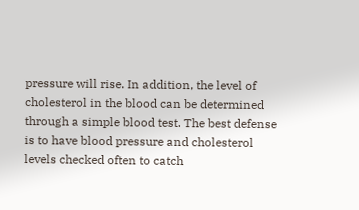pressure will rise. In addition, the level of cholesterol in the blood can be determined through a simple blood test. The best defense is to have blood pressure and cholesterol levels checked often to catch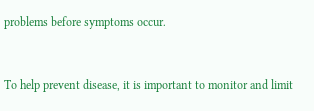problems before symptoms occur.


To help prevent disease, it is important to monitor and limit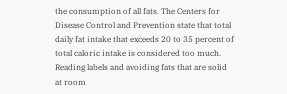the consumption of all fats. The Centers for Disease Control and Prevention state that total daily fat intake that exceeds 20 to 35 percent of total caloric intake is considered too much. Reading labels and avoiding fats that are solid at room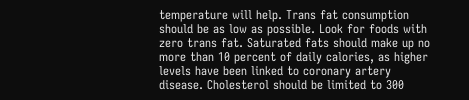temperature will help. Trans fat consumption should be as low as possible. Look for foods with zero trans fat. Saturated fats should make up no more than 10 percent of daily calories, as higher levels have been linked to coronary artery disease. Cholesterol should be limited to 300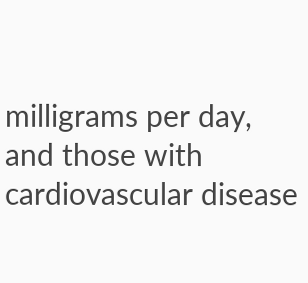milligrams per day, and those with cardiovascular disease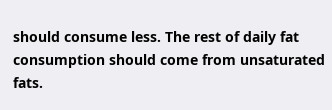should consume less. The rest of daily fat consumption should come from unsaturated fats.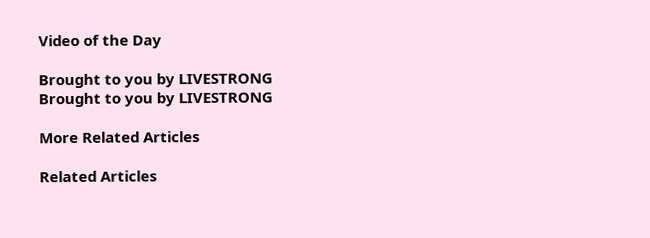Video of the Day

Brought to you by LIVESTRONG
Brought to you by LIVESTRONG

More Related Articles

Related Articles